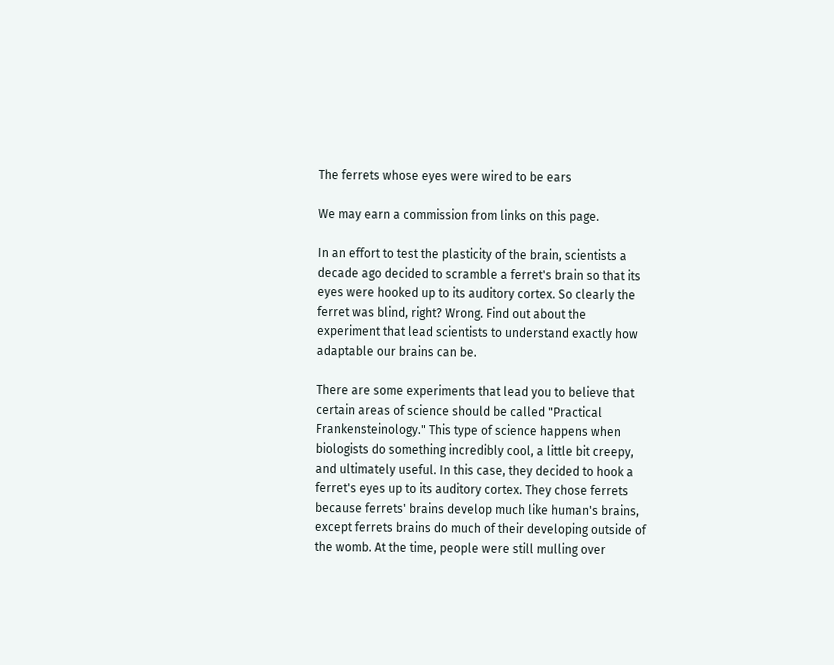The ferrets whose eyes were wired to be ears

We may earn a commission from links on this page.

In an effort to test the plasticity of the brain, scientists a decade ago decided to scramble a ferret's brain so that its eyes were hooked up to its auditory cortex. So clearly the ferret was blind, right? Wrong. Find out about the experiment that lead scientists to understand exactly how adaptable our brains can be.

There are some experiments that lead you to believe that certain areas of science should be called "Practical Frankensteinology." This type of science happens when biologists do something incredibly cool, a little bit creepy, and ultimately useful. In this case, they decided to hook a ferret's eyes up to its auditory cortex. They chose ferrets because ferrets' brains develop much like human's brains, except ferrets brains do much of their developing outside of the womb. At the time, people were still mulling over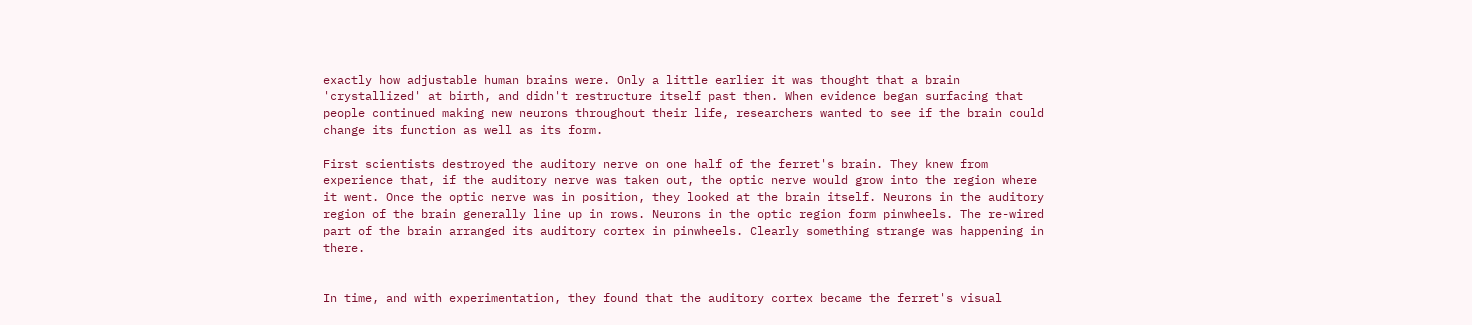exactly how adjustable human brains were. Only a little earlier it was thought that a brain 'crystallized' at birth, and didn't restructure itself past then. When evidence began surfacing that people continued making new neurons throughout their life, researchers wanted to see if the brain could change its function as well as its form.

First scientists destroyed the auditory nerve on one half of the ferret's brain. They knew from experience that, if the auditory nerve was taken out, the optic nerve would grow into the region where it went. Once the optic nerve was in position, they looked at the brain itself. Neurons in the auditory region of the brain generally line up in rows. Neurons in the optic region form pinwheels. The re-wired part of the brain arranged its auditory cortex in pinwheels. Clearly something strange was happening in there.


In time, and with experimentation, they found that the auditory cortex became the ferret's visual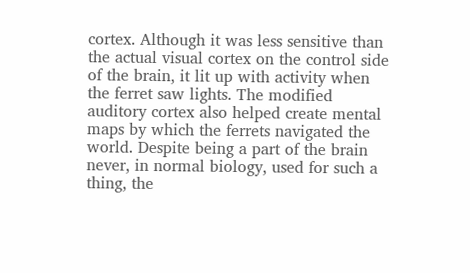cortex. Although it was less sensitive than the actual visual cortex on the control side of the brain, it lit up with activity when the ferret saw lights. The modified auditory cortex also helped create mental maps by which the ferrets navigated the world. Despite being a part of the brain never, in normal biology, used for such a thing, the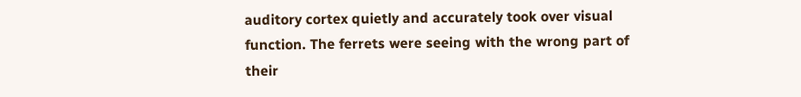auditory cortex quietly and accurately took over visual function. The ferrets were seeing with the wrong part of their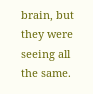brain, but they were seeing all the same.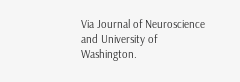Via Journal of Neuroscience and University of Washington.